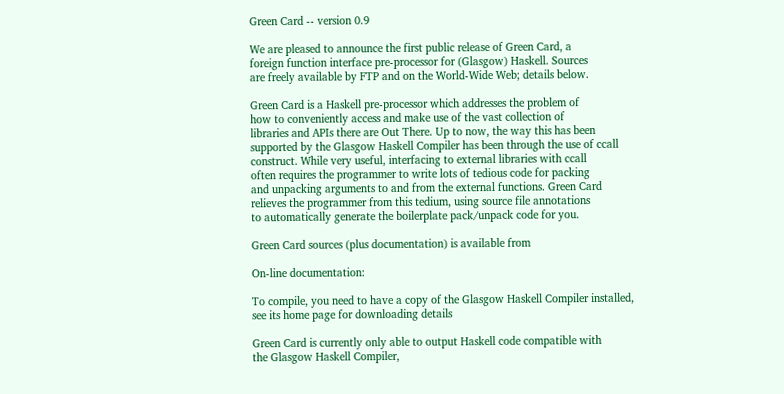Green Card -- version 0.9

We are pleased to announce the first public release of Green Card, a
foreign function interface pre-processor for (Glasgow) Haskell. Sources
are freely available by FTP and on the World-Wide Web; details below.

Green Card is a Haskell pre-processor which addresses the problem of
how to conveniently access and make use of the vast collection of
libraries and APIs there are Out There. Up to now, the way this has been
supported by the Glasgow Haskell Compiler has been through the use of ccall
construct. While very useful, interfacing to external libraries with ccall
often requires the programmer to write lots of tedious code for packing
and unpacking arguments to and from the external functions. Green Card
relieves the programmer from this tedium, using source file annotations
to automatically generate the boilerplate pack/unpack code for you.

Green Card sources (plus documentation) is available from

On-line documentation:

To compile, you need to have a copy of the Glasgow Haskell Compiler installed,
see its home page for downloading details

Green Card is currently only able to output Haskell code compatible with
the Glasgow Haskell Compiler,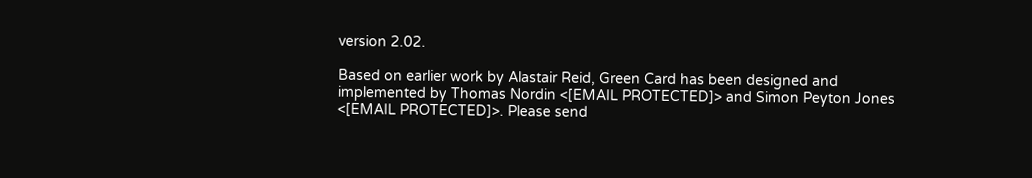version 2.02.

Based on earlier work by Alastair Reid, Green Card has been designed and
implemented by Thomas Nordin <[EMAIL PROTECTED]> and Simon Peyton Jones
<[EMAIL PROTECTED]>. Please send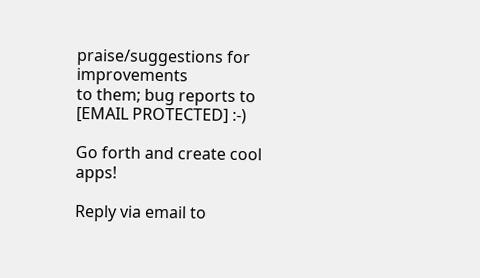praise/suggestions for improvements
to them; bug reports to [EMAIL PROTECTED] :-)

Go forth and create cool apps!

Reply via email to